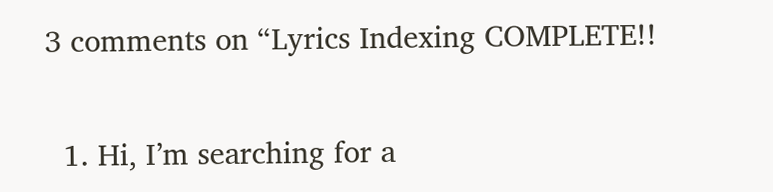3 comments on “Lyrics Indexing COMPLETE!!

  1. Hi, I’m searching for a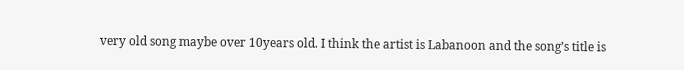very old song maybe over 10years old. I think the artist is Labanoon and the song’s title is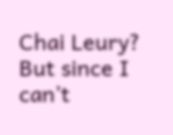Chai Leury? But since I can’t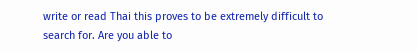write or read Thai this proves to be extremely difficult to search for. Are you able to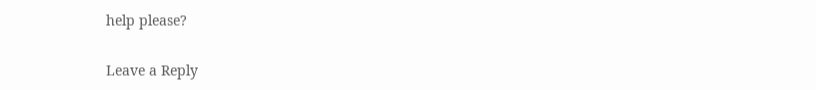help please?

Leave a Reply